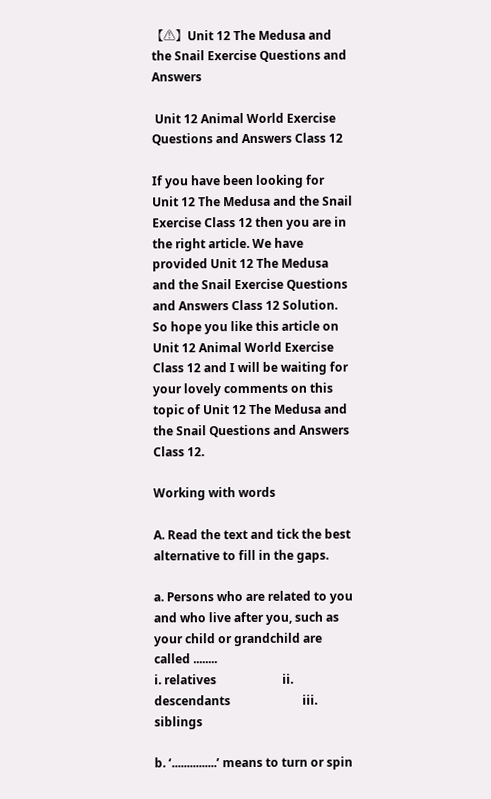【⚠】Unit 12 The Medusa and the Snail Exercise Questions and Answers

 Unit 12 Animal World Exercise Questions and Answers Class 12

If you have been looking for Unit 12 The Medusa and the Snail Exercise Class 12 then you are in the right article. We have provided Unit 12 The Medusa and the Snail Exercise Questions and Answers Class 12 Solution. So hope you like this article on Unit 12 Animal World Exercise Class 12 and I will be waiting for your lovely comments on this topic of Unit 12 The Medusa and the Snail Questions and Answers Class 12.

Working with words

A. Read the text and tick the best alternative to fill in the gaps.

a. Persons who are related to you and who live after you, such as your child or grandchild are called ........
i. relatives                      ii. descendants                        iii. siblings

b. ‘...............’ means to turn or spin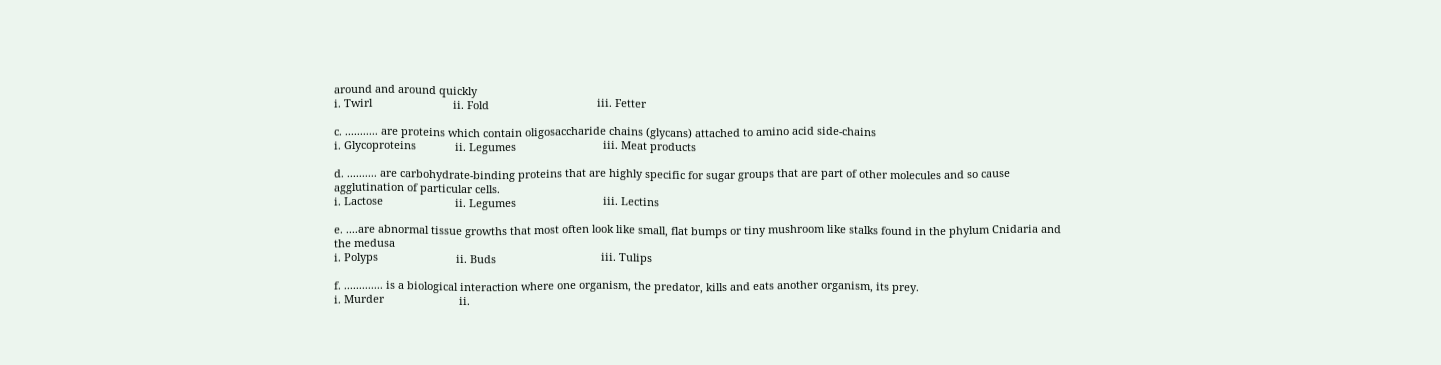around and around quickly
i. Twirl                           ii. Fold                                    iii. Fetter

c. ........... are proteins which contain oligosaccharide chains (glycans) attached to amino acid side-chains
i. Glycoproteins             ii. Legumes                             iii. Meat products

d. .......... are carbohydrate-binding proteins that are highly specific for sugar groups that are part of other molecules and so cause agglutination of particular cells.
i. Lactose                        ii. Legumes                             iii. Lectins

e. ....are abnormal tissue growths that most often look like small, flat bumps or tiny mushroom like stalks found in the phylum Cnidaria and the medusa
i. Polyps                          ii. Buds                                   iii. Tulips

f. ............. is a biological interaction where one organism, the predator, kills and eats another organism, its prey.
i. Murder                         ii.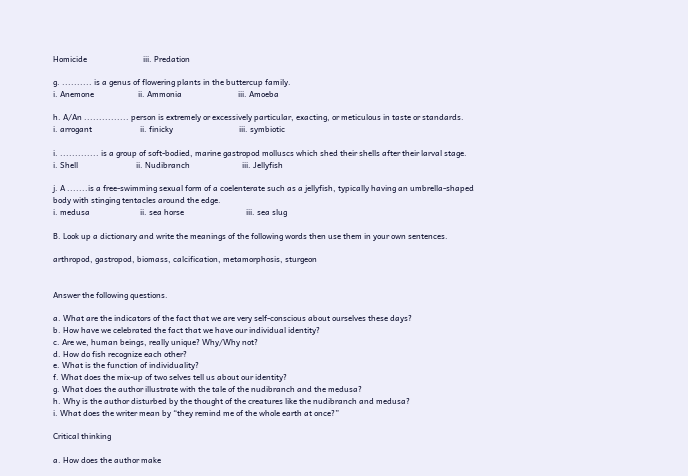Homicide                            iii. Predation

g. .......... is a genus of flowering plants in the buttercup family.
i. Anemone                      ii. Ammonia                            iii. Amoeba

h. A/An ............... person is extremely or excessively particular, exacting, or meticulous in taste or standards.
i. arrogant                        ii. finicky                                 iii. symbiotic

i. ............. is a group of soft-bodied, marine gastropod molluscs which shed their shells after their larval stage.
i. Shell                             ii. Nudibranch                          iii. Jellyfish

j. A .......is a free-swimming sexual form of a coelenterate such as a jellyfish, typically having an umbrella-shaped body with stinging tentacles around the edge.
i. medusa                         ii. sea horse                               iii. sea slug

B. Look up a dictionary and write the meanings of the following words then use them in your own sentences.

arthropod, gastropod, biomass, calcification, metamorphosis, sturgeon


Answer the following questions.

a. What are the indicators of the fact that we are very self-conscious about ourselves these days?
b. How have we celebrated the fact that we have our individual identity?
c. Are we, human beings, really unique? Why/Why not?
d. How do fish recognize each other?
e. What is the function of individuality?
f. What does the mix-up of two selves tell us about our identity?
g. What does the author illustrate with the tale of the nudibranch and the medusa?
h. Why is the author disturbed by the thought of the creatures like the nudibranch and medusa?
i. What does the writer mean by “they remind me of the whole earth at once?”

Critical thinking

a. How does the author make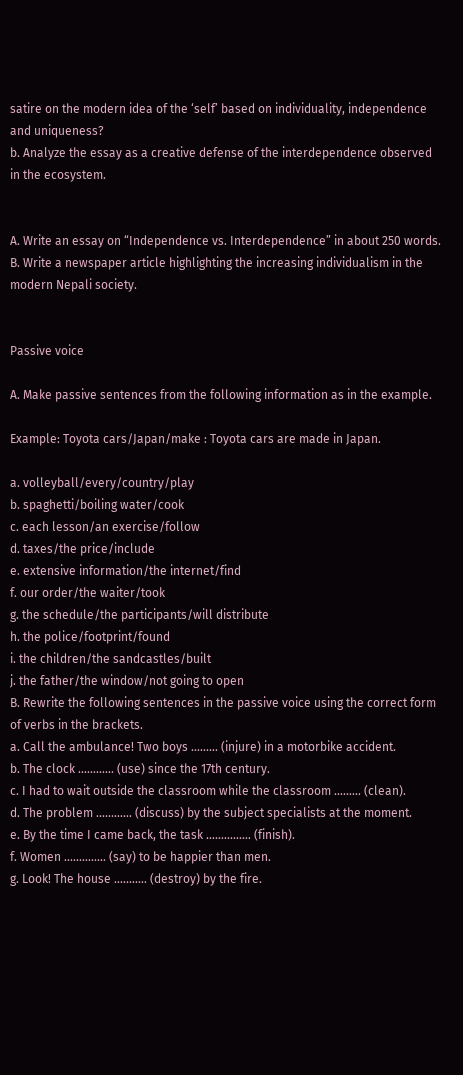satire on the modern idea of the ‘self’ based on individuality, independence and uniqueness?
b. Analyze the essay as a creative defense of the interdependence observed in the ecosystem.


A. Write an essay on “Independence vs. Interdependence” in about 250 words.
B. Write a newspaper article highlighting the increasing individualism in the modern Nepali society.


Passive voice

A. Make passive sentences from the following information as in the example.

Example: Toyota cars/Japan/make : Toyota cars are made in Japan.

a. volleyball/every/country/play
b. spaghetti/boiling water/cook
c. each lesson/an exercise/follow
d. taxes/the price/include
e. extensive information/the internet/find
f. our order/the waiter/took
g. the schedule/the participants/will distribute
h. the police/footprint/found
i. the children/the sandcastles/built
j. the father/the window/not going to open
B. Rewrite the following sentences in the passive voice using the correct form
of verbs in the brackets.
a. Call the ambulance! Two boys ......... (injure) in a motorbike accident.
b. The clock ............ (use) since the 17th century.
c. I had to wait outside the classroom while the classroom ......... (clean).
d. The problem ............ (discuss) by the subject specialists at the moment.
e. By the time I came back, the task ............... (finish).
f. Women .............. (say) to be happier than men.
g. Look! The house ........... (destroy) by the fire.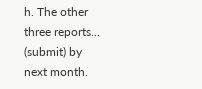h. The other three reports... (submit) by next month.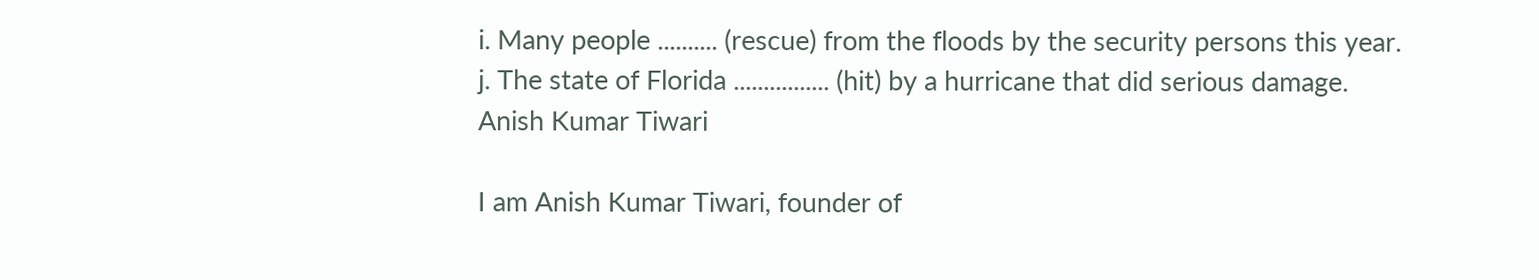i. Many people .......... (rescue) from the floods by the security persons this year.
j. The state of Florida ................ (hit) by a hurricane that did serious damage.
Anish Kumar Tiwari

I am Anish Kumar Tiwari, founder of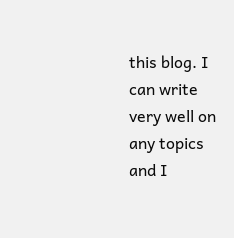this blog. I can write very well on any topics and I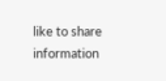like to share information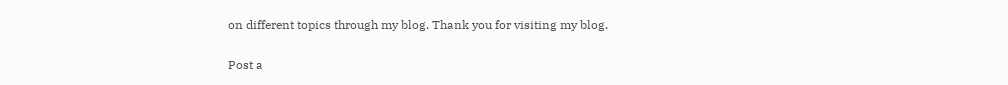on different topics through my blog. Thank you for visiting my blog.

Post a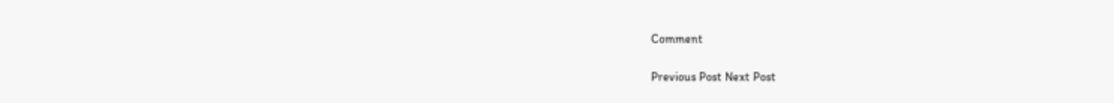Comment

Previous Post Next Post